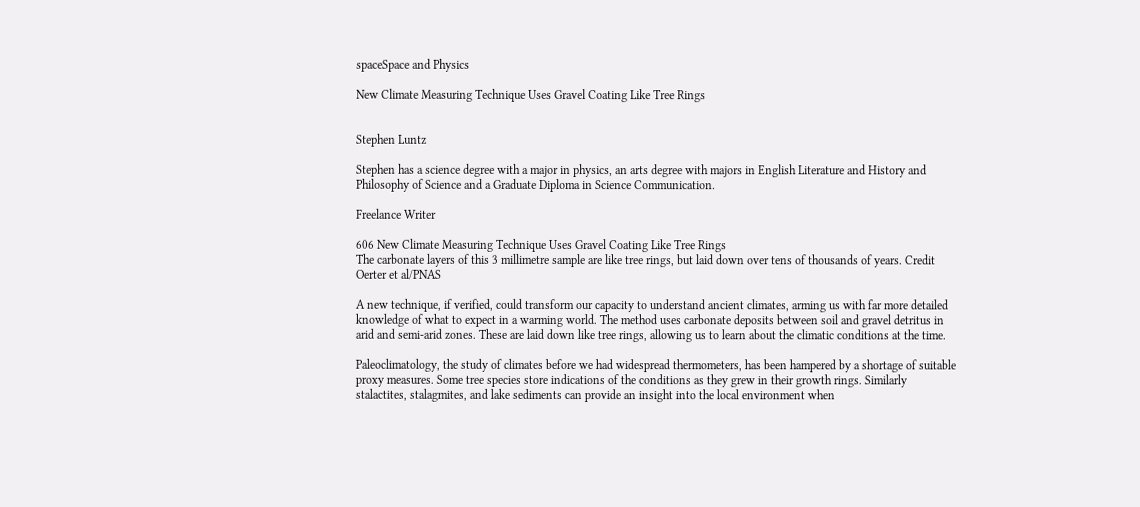spaceSpace and Physics

New Climate Measuring Technique Uses Gravel Coating Like Tree Rings


Stephen Luntz

Stephen has a science degree with a major in physics, an arts degree with majors in English Literature and History and Philosophy of Science and a Graduate Diploma in Science Communication.

Freelance Writer

606 New Climate Measuring Technique Uses Gravel Coating Like Tree Rings
The carbonate layers of this 3 millimetre sample are like tree rings, but laid down over tens of thousands of years. Credit Oerter et al/PNAS

A new technique, if verified, could transform our capacity to understand ancient climates, arming us with far more detailed knowledge of what to expect in a warming world. The method uses carbonate deposits between soil and gravel detritus in arid and semi-arid zones. These are laid down like tree rings, allowing us to learn about the climatic conditions at the time.

Paleoclimatology, the study of climates before we had widespread thermometers, has been hampered by a shortage of suitable proxy measures. Some tree species store indications of the conditions as they grew in their growth rings. Similarly stalactites, stalagmites, and lake sediments can provide an insight into the local environment when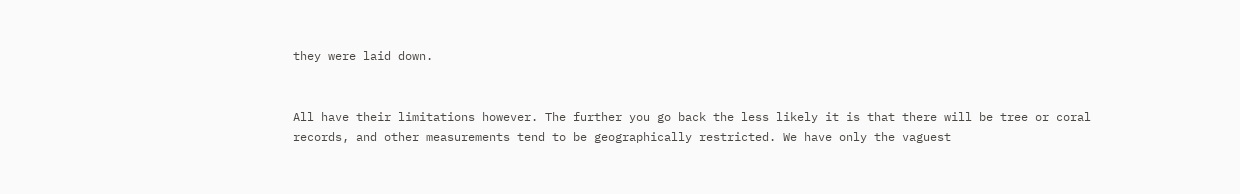they were laid down.


All have their limitations however. The further you go back the less likely it is that there will be tree or coral records, and other measurements tend to be geographically restricted. We have only the vaguest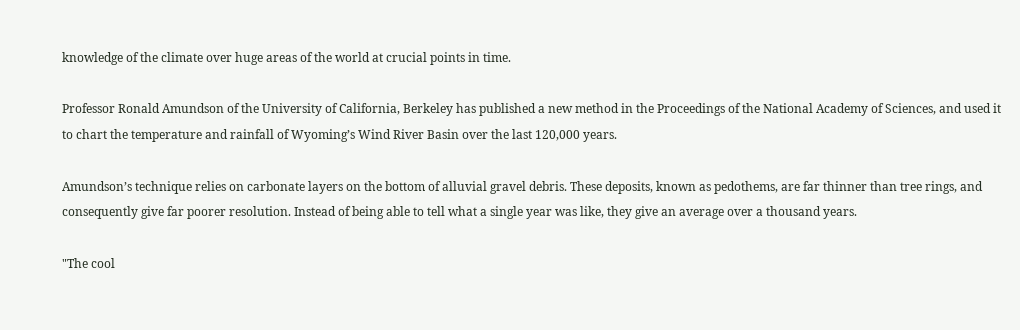knowledge of the climate over huge areas of the world at crucial points in time.

Professor Ronald Amundson of the University of California, Berkeley has published a new method in the Proceedings of the National Academy of Sciences, and used it to chart the temperature and rainfall of Wyoming’s Wind River Basin over the last 120,000 years.

Amundson’s technique relies on carbonate layers on the bottom of alluvial gravel debris. These deposits, known as pedothems, are far thinner than tree rings, and consequently give far poorer resolution. Instead of being able to tell what a single year was like, they give an average over a thousand years.

"The cool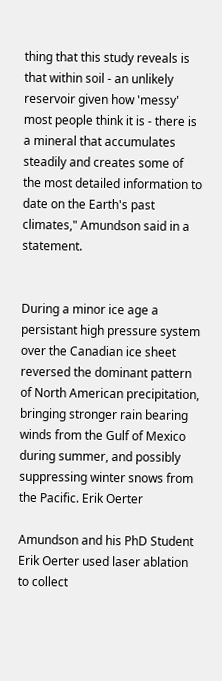thing that this study reveals is that within soil - an unlikely reservoir given how 'messy' most people think it is - there is a mineral that accumulates steadily and creates some of the most detailed information to date on the Earth's past climates," Amundson said in a statement.


During a minor ice age a persistant high pressure system over the Canadian ice sheet reversed the dominant pattern of North American precipitation, bringing stronger rain bearing winds from the Gulf of Mexico during summer, and possibly suppressing winter snows from the Pacific. Erik Oerter

Amundson and his PhD Student Erik Oerter used laser ablation to collect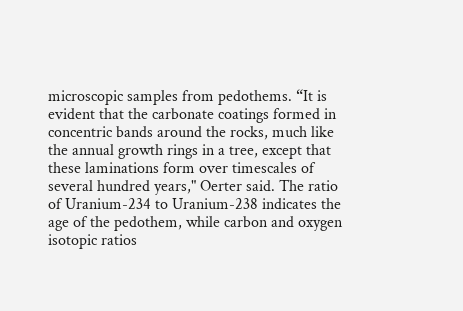microscopic samples from pedothems. “It is evident that the carbonate coatings formed in concentric bands around the rocks, much like the annual growth rings in a tree, except that these laminations form over timescales of several hundred years," Oerter said. The ratio of Uranium-234 to Uranium-238 indicates the age of the pedothem, while carbon and oxygen isotopic ratios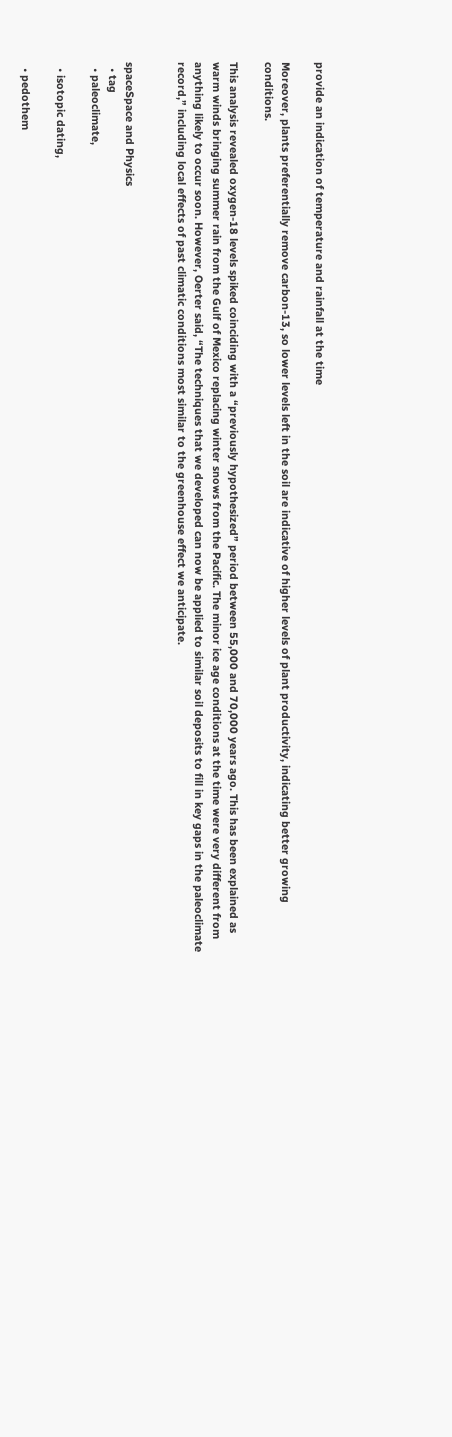provide an indication of temperature and rainfall at the time

Moreover, plants preferentially remove carbon-13, so lower levels left in the soil are indicative of higher levels of plant productivity, indicating better growing conditions.

This analysis revealed oxygen-18 levels spiked coinciding with a “previously hypothesized” period between 55,000 and 70,000 years ago. This has been explained as warm winds bringing summer rain from the Gulf of Mexico replacing winter snows from the Pacific. The minor ice age conditions at the time were very different from anything likely to occur soon. However, Oerter said, “The techniques that we developed can now be applied to similar soil deposits to fill in key gaps in the paleoclimate record,” including local effects of past climatic conditions most similar to the greenhouse effect we anticipate.


spaceSpace and Physics
  • tag
  • paleoclimate,

  • isotopic dating,

  • pedothem